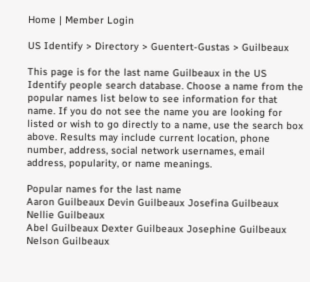Home | Member Login

US Identify > Directory > Guentert-Gustas > Guilbeaux

This page is for the last name Guilbeaux in the US Identify people search database. Choose a name from the popular names list below to see information for that name. If you do not see the name you are looking for listed or wish to go directly to a name, use the search box above. Results may include current location, phone number, address, social network usernames, email address, popularity, or name meanings.

Popular names for the last name
Aaron Guilbeaux Devin Guilbeaux Josefina Guilbeaux Nellie Guilbeaux
Abel Guilbeaux Dexter Guilbeaux Josephine Guilbeaux Nelson Guilbeaux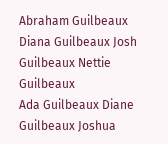Abraham Guilbeaux Diana Guilbeaux Josh Guilbeaux Nettie Guilbeaux
Ada Guilbeaux Diane Guilbeaux Joshua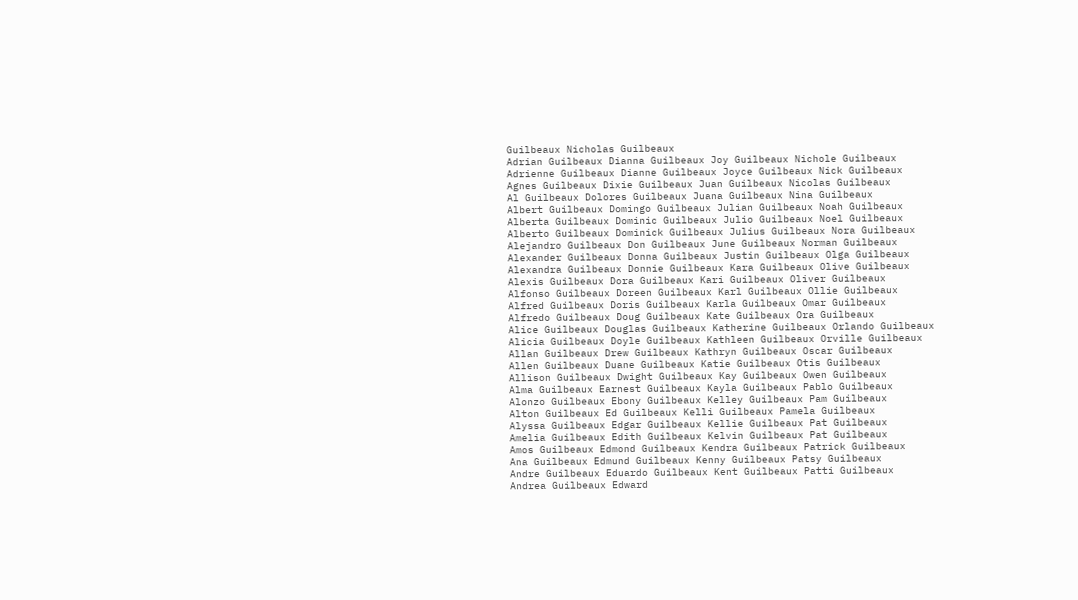Guilbeaux Nicholas Guilbeaux
Adrian Guilbeaux Dianna Guilbeaux Joy Guilbeaux Nichole Guilbeaux
Adrienne Guilbeaux Dianne Guilbeaux Joyce Guilbeaux Nick Guilbeaux
Agnes Guilbeaux Dixie Guilbeaux Juan Guilbeaux Nicolas Guilbeaux
Al Guilbeaux Dolores Guilbeaux Juana Guilbeaux Nina Guilbeaux
Albert Guilbeaux Domingo Guilbeaux Julian Guilbeaux Noah Guilbeaux
Alberta Guilbeaux Dominic Guilbeaux Julio Guilbeaux Noel Guilbeaux
Alberto Guilbeaux Dominick Guilbeaux Julius Guilbeaux Nora Guilbeaux
Alejandro Guilbeaux Don Guilbeaux June Guilbeaux Norman Guilbeaux
Alexander Guilbeaux Donna Guilbeaux Justin Guilbeaux Olga Guilbeaux
Alexandra Guilbeaux Donnie Guilbeaux Kara Guilbeaux Olive Guilbeaux
Alexis Guilbeaux Dora Guilbeaux Kari Guilbeaux Oliver Guilbeaux
Alfonso Guilbeaux Doreen Guilbeaux Karl Guilbeaux Ollie Guilbeaux
Alfred Guilbeaux Doris Guilbeaux Karla Guilbeaux Omar Guilbeaux
Alfredo Guilbeaux Doug Guilbeaux Kate Guilbeaux Ora Guilbeaux
Alice Guilbeaux Douglas Guilbeaux Katherine Guilbeaux Orlando Guilbeaux
Alicia Guilbeaux Doyle Guilbeaux Kathleen Guilbeaux Orville Guilbeaux
Allan Guilbeaux Drew Guilbeaux Kathryn Guilbeaux Oscar Guilbeaux
Allen Guilbeaux Duane Guilbeaux Katie Guilbeaux Otis Guilbeaux
Allison Guilbeaux Dwight Guilbeaux Kay Guilbeaux Owen Guilbeaux
Alma Guilbeaux Earnest Guilbeaux Kayla Guilbeaux Pablo Guilbeaux
Alonzo Guilbeaux Ebony Guilbeaux Kelley Guilbeaux Pam Guilbeaux
Alton Guilbeaux Ed Guilbeaux Kelli Guilbeaux Pamela Guilbeaux
Alyssa Guilbeaux Edgar Guilbeaux Kellie Guilbeaux Pat Guilbeaux
Amelia Guilbeaux Edith Guilbeaux Kelvin Guilbeaux Pat Guilbeaux
Amos Guilbeaux Edmond Guilbeaux Kendra Guilbeaux Patrick Guilbeaux
Ana Guilbeaux Edmund Guilbeaux Kenny Guilbeaux Patsy Guilbeaux
Andre Guilbeaux Eduardo Guilbeaux Kent Guilbeaux Patti Guilbeaux
Andrea Guilbeaux Edward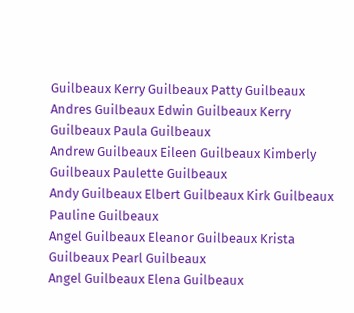Guilbeaux Kerry Guilbeaux Patty Guilbeaux
Andres Guilbeaux Edwin Guilbeaux Kerry Guilbeaux Paula Guilbeaux
Andrew Guilbeaux Eileen Guilbeaux Kimberly Guilbeaux Paulette Guilbeaux
Andy Guilbeaux Elbert Guilbeaux Kirk Guilbeaux Pauline Guilbeaux
Angel Guilbeaux Eleanor Guilbeaux Krista Guilbeaux Pearl Guilbeaux
Angel Guilbeaux Elena Guilbeaux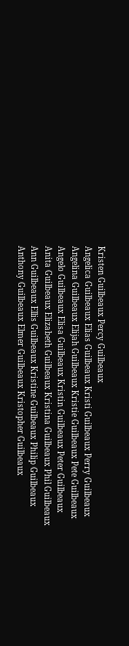Kristen Guilbeaux Percy Guilbeaux
Angelica Guilbeaux Elias Guilbeaux Kristi Guilbeaux Perry Guilbeaux
Angelina Guilbeaux Elijah Guilbeaux Kristie Guilbeaux Pete Guilbeaux
Angelo Guilbeaux Elisa Guilbeaux Kristin Guilbeaux Peter Guilbeaux
Anita Guilbeaux Elizabeth Guilbeaux Kristina Guilbeaux Phil Guilbeaux
Ann Guilbeaux Ellis Guilbeaux Kristine Guilbeaux Philip Guilbeaux
Anthony Guilbeaux Elmer Guilbeaux Kristopher Guilbeaux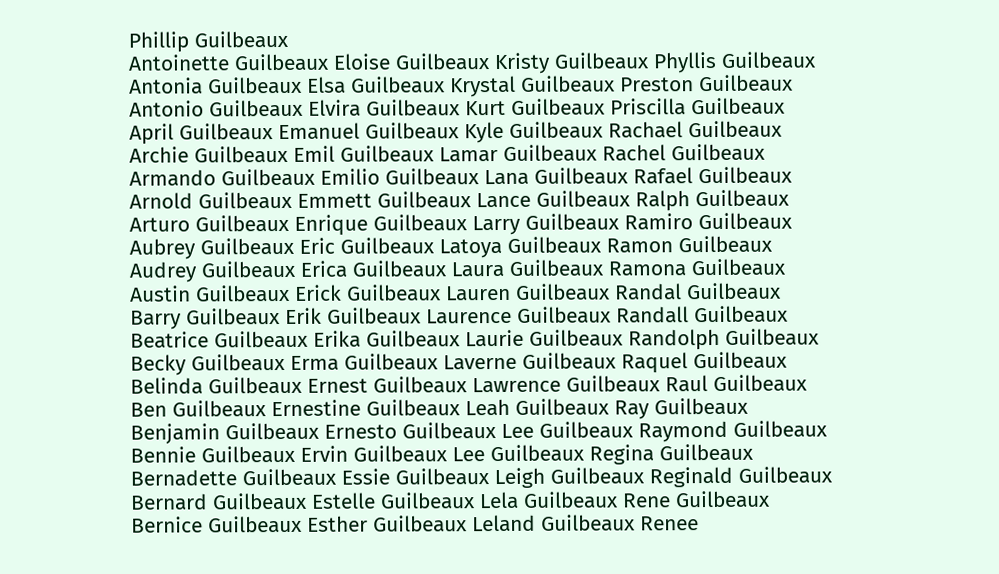Phillip Guilbeaux
Antoinette Guilbeaux Eloise Guilbeaux Kristy Guilbeaux Phyllis Guilbeaux
Antonia Guilbeaux Elsa Guilbeaux Krystal Guilbeaux Preston Guilbeaux
Antonio Guilbeaux Elvira Guilbeaux Kurt Guilbeaux Priscilla Guilbeaux
April Guilbeaux Emanuel Guilbeaux Kyle Guilbeaux Rachael Guilbeaux
Archie Guilbeaux Emil Guilbeaux Lamar Guilbeaux Rachel Guilbeaux
Armando Guilbeaux Emilio Guilbeaux Lana Guilbeaux Rafael Guilbeaux
Arnold Guilbeaux Emmett Guilbeaux Lance Guilbeaux Ralph Guilbeaux
Arturo Guilbeaux Enrique Guilbeaux Larry Guilbeaux Ramiro Guilbeaux
Aubrey Guilbeaux Eric Guilbeaux Latoya Guilbeaux Ramon Guilbeaux
Audrey Guilbeaux Erica Guilbeaux Laura Guilbeaux Ramona Guilbeaux
Austin Guilbeaux Erick Guilbeaux Lauren Guilbeaux Randal Guilbeaux
Barry Guilbeaux Erik Guilbeaux Laurence Guilbeaux Randall Guilbeaux
Beatrice Guilbeaux Erika Guilbeaux Laurie Guilbeaux Randolph Guilbeaux
Becky Guilbeaux Erma Guilbeaux Laverne Guilbeaux Raquel Guilbeaux
Belinda Guilbeaux Ernest Guilbeaux Lawrence Guilbeaux Raul Guilbeaux
Ben Guilbeaux Ernestine Guilbeaux Leah Guilbeaux Ray Guilbeaux
Benjamin Guilbeaux Ernesto Guilbeaux Lee Guilbeaux Raymond Guilbeaux
Bennie Guilbeaux Ervin Guilbeaux Lee Guilbeaux Regina Guilbeaux
Bernadette Guilbeaux Essie Guilbeaux Leigh Guilbeaux Reginald Guilbeaux
Bernard Guilbeaux Estelle Guilbeaux Lela Guilbeaux Rene Guilbeaux
Bernice Guilbeaux Esther Guilbeaux Leland Guilbeaux Renee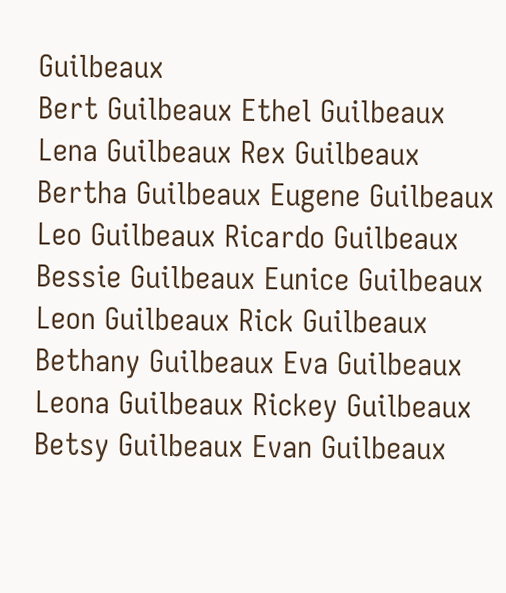Guilbeaux
Bert Guilbeaux Ethel Guilbeaux Lena Guilbeaux Rex Guilbeaux
Bertha Guilbeaux Eugene Guilbeaux Leo Guilbeaux Ricardo Guilbeaux
Bessie Guilbeaux Eunice Guilbeaux Leon Guilbeaux Rick Guilbeaux
Bethany Guilbeaux Eva Guilbeaux Leona Guilbeaux Rickey Guilbeaux
Betsy Guilbeaux Evan Guilbeaux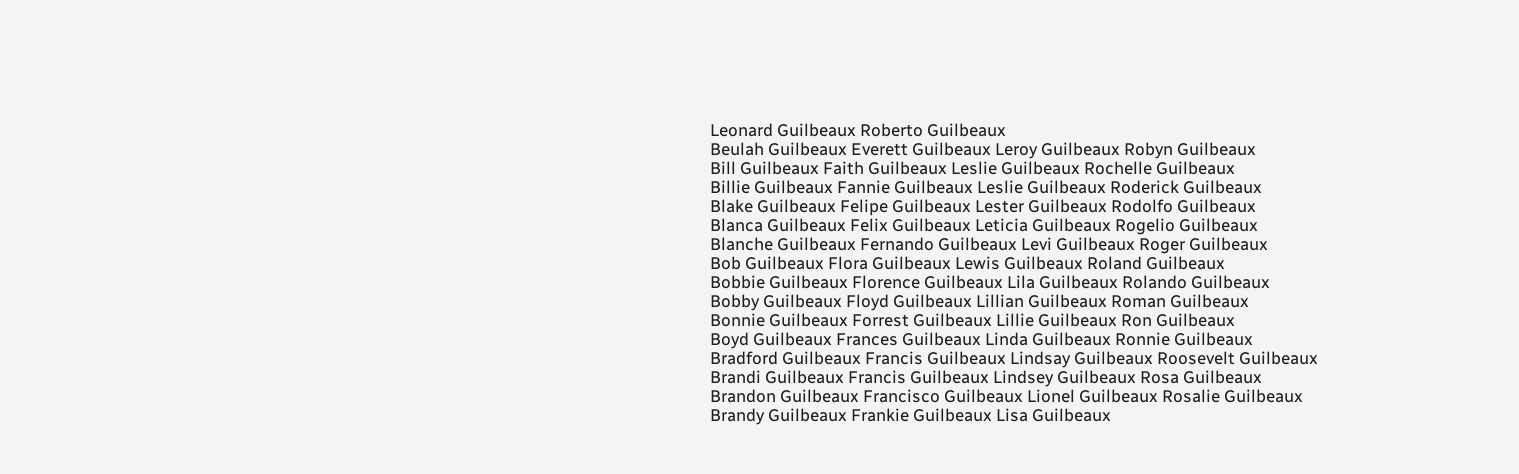Leonard Guilbeaux Roberto Guilbeaux
Beulah Guilbeaux Everett Guilbeaux Leroy Guilbeaux Robyn Guilbeaux
Bill Guilbeaux Faith Guilbeaux Leslie Guilbeaux Rochelle Guilbeaux
Billie Guilbeaux Fannie Guilbeaux Leslie Guilbeaux Roderick Guilbeaux
Blake Guilbeaux Felipe Guilbeaux Lester Guilbeaux Rodolfo Guilbeaux
Blanca Guilbeaux Felix Guilbeaux Leticia Guilbeaux Rogelio Guilbeaux
Blanche Guilbeaux Fernando Guilbeaux Levi Guilbeaux Roger Guilbeaux
Bob Guilbeaux Flora Guilbeaux Lewis Guilbeaux Roland Guilbeaux
Bobbie Guilbeaux Florence Guilbeaux Lila Guilbeaux Rolando Guilbeaux
Bobby Guilbeaux Floyd Guilbeaux Lillian Guilbeaux Roman Guilbeaux
Bonnie Guilbeaux Forrest Guilbeaux Lillie Guilbeaux Ron Guilbeaux
Boyd Guilbeaux Frances Guilbeaux Linda Guilbeaux Ronnie Guilbeaux
Bradford Guilbeaux Francis Guilbeaux Lindsay Guilbeaux Roosevelt Guilbeaux
Brandi Guilbeaux Francis Guilbeaux Lindsey Guilbeaux Rosa Guilbeaux
Brandon Guilbeaux Francisco Guilbeaux Lionel Guilbeaux Rosalie Guilbeaux
Brandy Guilbeaux Frankie Guilbeaux Lisa Guilbeaux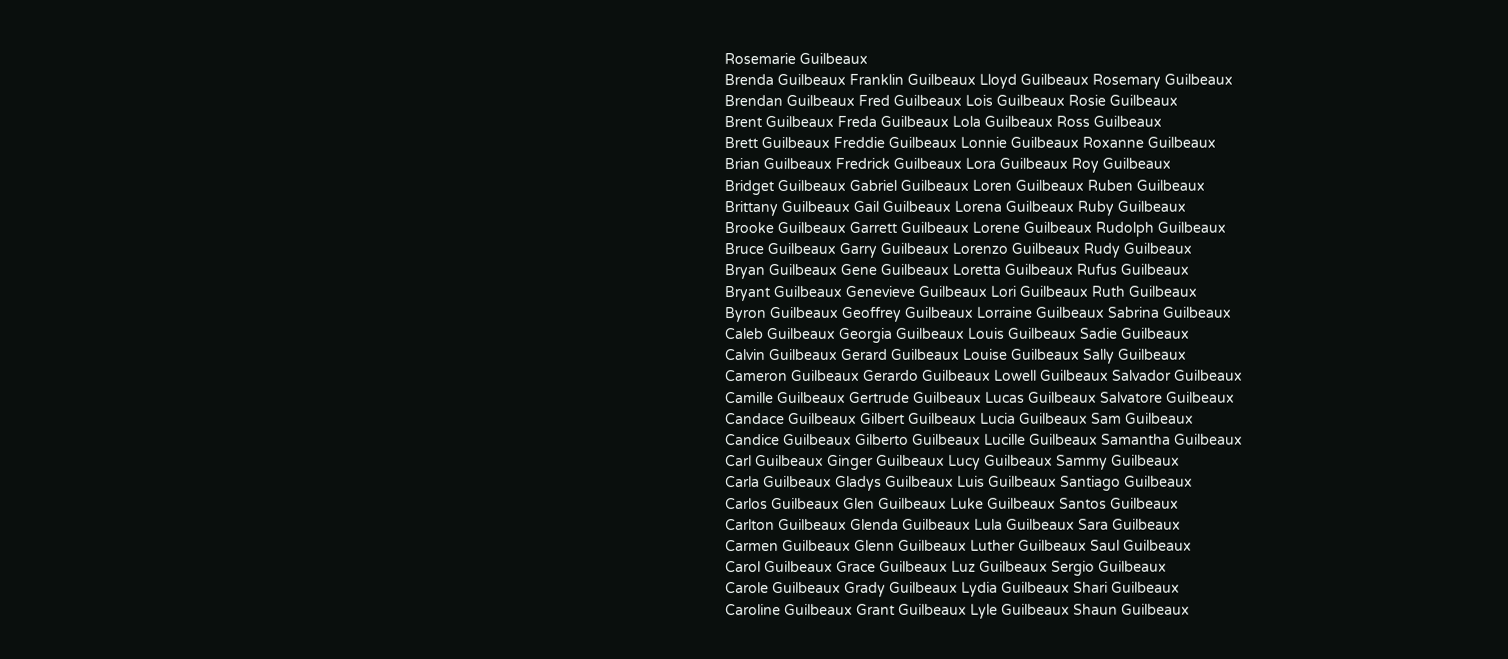Rosemarie Guilbeaux
Brenda Guilbeaux Franklin Guilbeaux Lloyd Guilbeaux Rosemary Guilbeaux
Brendan Guilbeaux Fred Guilbeaux Lois Guilbeaux Rosie Guilbeaux
Brent Guilbeaux Freda Guilbeaux Lola Guilbeaux Ross Guilbeaux
Brett Guilbeaux Freddie Guilbeaux Lonnie Guilbeaux Roxanne Guilbeaux
Brian Guilbeaux Fredrick Guilbeaux Lora Guilbeaux Roy Guilbeaux
Bridget Guilbeaux Gabriel Guilbeaux Loren Guilbeaux Ruben Guilbeaux
Brittany Guilbeaux Gail Guilbeaux Lorena Guilbeaux Ruby Guilbeaux
Brooke Guilbeaux Garrett Guilbeaux Lorene Guilbeaux Rudolph Guilbeaux
Bruce Guilbeaux Garry Guilbeaux Lorenzo Guilbeaux Rudy Guilbeaux
Bryan Guilbeaux Gene Guilbeaux Loretta Guilbeaux Rufus Guilbeaux
Bryant Guilbeaux Genevieve Guilbeaux Lori Guilbeaux Ruth Guilbeaux
Byron Guilbeaux Geoffrey Guilbeaux Lorraine Guilbeaux Sabrina Guilbeaux
Caleb Guilbeaux Georgia Guilbeaux Louis Guilbeaux Sadie Guilbeaux
Calvin Guilbeaux Gerard Guilbeaux Louise Guilbeaux Sally Guilbeaux
Cameron Guilbeaux Gerardo Guilbeaux Lowell Guilbeaux Salvador Guilbeaux
Camille Guilbeaux Gertrude Guilbeaux Lucas Guilbeaux Salvatore Guilbeaux
Candace Guilbeaux Gilbert Guilbeaux Lucia Guilbeaux Sam Guilbeaux
Candice Guilbeaux Gilberto Guilbeaux Lucille Guilbeaux Samantha Guilbeaux
Carl Guilbeaux Ginger Guilbeaux Lucy Guilbeaux Sammy Guilbeaux
Carla Guilbeaux Gladys Guilbeaux Luis Guilbeaux Santiago Guilbeaux
Carlos Guilbeaux Glen Guilbeaux Luke Guilbeaux Santos Guilbeaux
Carlton Guilbeaux Glenda Guilbeaux Lula Guilbeaux Sara Guilbeaux
Carmen Guilbeaux Glenn Guilbeaux Luther Guilbeaux Saul Guilbeaux
Carol Guilbeaux Grace Guilbeaux Luz Guilbeaux Sergio Guilbeaux
Carole Guilbeaux Grady Guilbeaux Lydia Guilbeaux Shari Guilbeaux
Caroline Guilbeaux Grant Guilbeaux Lyle Guilbeaux Shaun Guilbeaux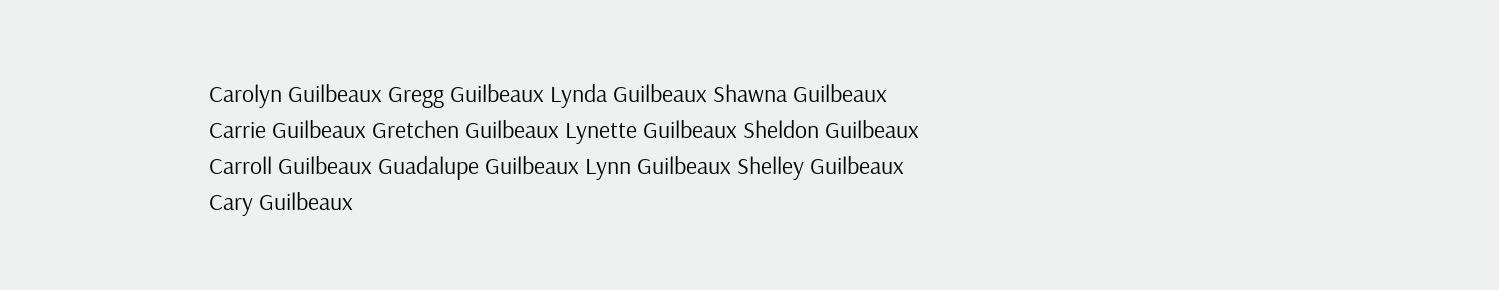Carolyn Guilbeaux Gregg Guilbeaux Lynda Guilbeaux Shawna Guilbeaux
Carrie Guilbeaux Gretchen Guilbeaux Lynette Guilbeaux Sheldon Guilbeaux
Carroll Guilbeaux Guadalupe Guilbeaux Lynn Guilbeaux Shelley Guilbeaux
Cary Guilbeaux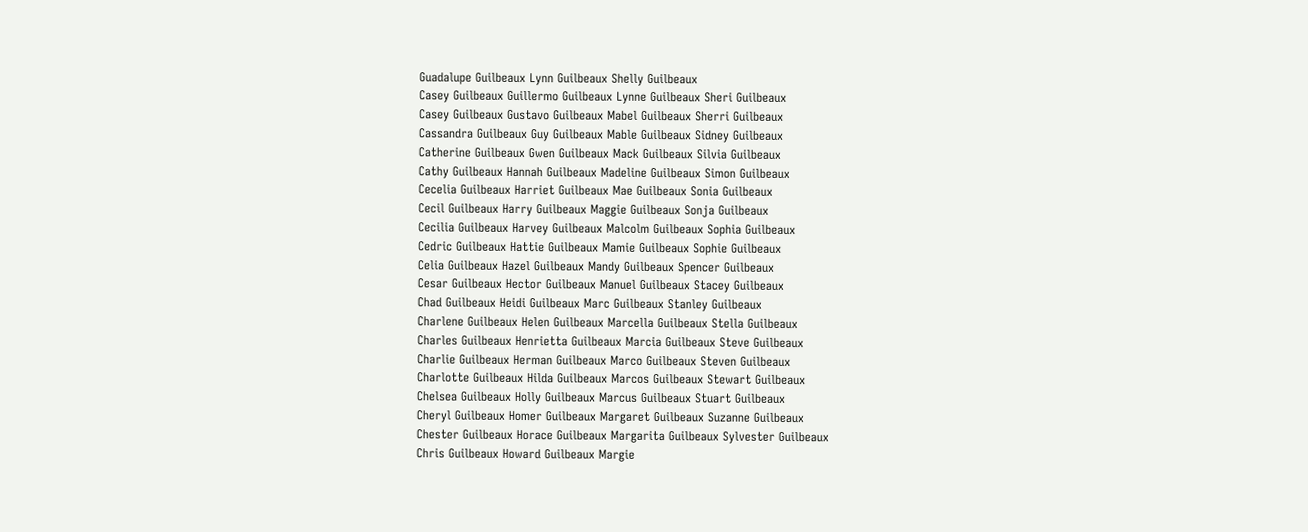Guadalupe Guilbeaux Lynn Guilbeaux Shelly Guilbeaux
Casey Guilbeaux Guillermo Guilbeaux Lynne Guilbeaux Sheri Guilbeaux
Casey Guilbeaux Gustavo Guilbeaux Mabel Guilbeaux Sherri Guilbeaux
Cassandra Guilbeaux Guy Guilbeaux Mable Guilbeaux Sidney Guilbeaux
Catherine Guilbeaux Gwen Guilbeaux Mack Guilbeaux Silvia Guilbeaux
Cathy Guilbeaux Hannah Guilbeaux Madeline Guilbeaux Simon Guilbeaux
Cecelia Guilbeaux Harriet Guilbeaux Mae Guilbeaux Sonia Guilbeaux
Cecil Guilbeaux Harry Guilbeaux Maggie Guilbeaux Sonja Guilbeaux
Cecilia Guilbeaux Harvey Guilbeaux Malcolm Guilbeaux Sophia Guilbeaux
Cedric Guilbeaux Hattie Guilbeaux Mamie Guilbeaux Sophie Guilbeaux
Celia Guilbeaux Hazel Guilbeaux Mandy Guilbeaux Spencer Guilbeaux
Cesar Guilbeaux Hector Guilbeaux Manuel Guilbeaux Stacey Guilbeaux
Chad Guilbeaux Heidi Guilbeaux Marc Guilbeaux Stanley Guilbeaux
Charlene Guilbeaux Helen Guilbeaux Marcella Guilbeaux Stella Guilbeaux
Charles Guilbeaux Henrietta Guilbeaux Marcia Guilbeaux Steve Guilbeaux
Charlie Guilbeaux Herman Guilbeaux Marco Guilbeaux Steven Guilbeaux
Charlotte Guilbeaux Hilda Guilbeaux Marcos Guilbeaux Stewart Guilbeaux
Chelsea Guilbeaux Holly Guilbeaux Marcus Guilbeaux Stuart Guilbeaux
Cheryl Guilbeaux Homer Guilbeaux Margaret Guilbeaux Suzanne Guilbeaux
Chester Guilbeaux Horace Guilbeaux Margarita Guilbeaux Sylvester Guilbeaux
Chris Guilbeaux Howard Guilbeaux Margie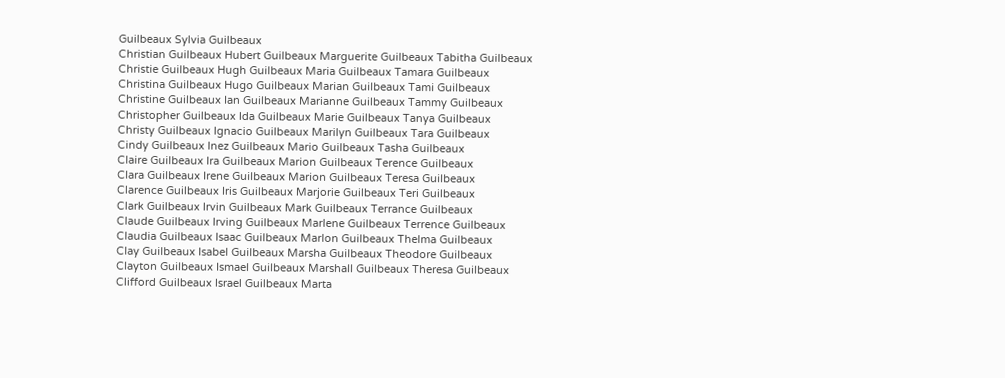Guilbeaux Sylvia Guilbeaux
Christian Guilbeaux Hubert Guilbeaux Marguerite Guilbeaux Tabitha Guilbeaux
Christie Guilbeaux Hugh Guilbeaux Maria Guilbeaux Tamara Guilbeaux
Christina Guilbeaux Hugo Guilbeaux Marian Guilbeaux Tami Guilbeaux
Christine Guilbeaux Ian Guilbeaux Marianne Guilbeaux Tammy Guilbeaux
Christopher Guilbeaux Ida Guilbeaux Marie Guilbeaux Tanya Guilbeaux
Christy Guilbeaux Ignacio Guilbeaux Marilyn Guilbeaux Tara Guilbeaux
Cindy Guilbeaux Inez Guilbeaux Mario Guilbeaux Tasha Guilbeaux
Claire Guilbeaux Ira Guilbeaux Marion Guilbeaux Terence Guilbeaux
Clara Guilbeaux Irene Guilbeaux Marion Guilbeaux Teresa Guilbeaux
Clarence Guilbeaux Iris Guilbeaux Marjorie Guilbeaux Teri Guilbeaux
Clark Guilbeaux Irvin Guilbeaux Mark Guilbeaux Terrance Guilbeaux
Claude Guilbeaux Irving Guilbeaux Marlene Guilbeaux Terrence Guilbeaux
Claudia Guilbeaux Isaac Guilbeaux Marlon Guilbeaux Thelma Guilbeaux
Clay Guilbeaux Isabel Guilbeaux Marsha Guilbeaux Theodore Guilbeaux
Clayton Guilbeaux Ismael Guilbeaux Marshall Guilbeaux Theresa Guilbeaux
Clifford Guilbeaux Israel Guilbeaux Marta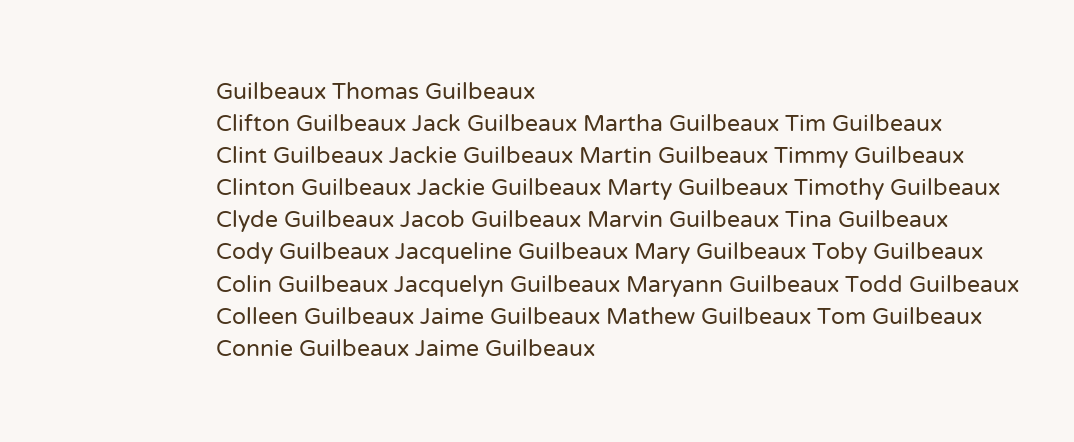Guilbeaux Thomas Guilbeaux
Clifton Guilbeaux Jack Guilbeaux Martha Guilbeaux Tim Guilbeaux
Clint Guilbeaux Jackie Guilbeaux Martin Guilbeaux Timmy Guilbeaux
Clinton Guilbeaux Jackie Guilbeaux Marty Guilbeaux Timothy Guilbeaux
Clyde Guilbeaux Jacob Guilbeaux Marvin Guilbeaux Tina Guilbeaux
Cody Guilbeaux Jacqueline Guilbeaux Mary Guilbeaux Toby Guilbeaux
Colin Guilbeaux Jacquelyn Guilbeaux Maryann Guilbeaux Todd Guilbeaux
Colleen Guilbeaux Jaime Guilbeaux Mathew Guilbeaux Tom Guilbeaux
Connie Guilbeaux Jaime Guilbeaux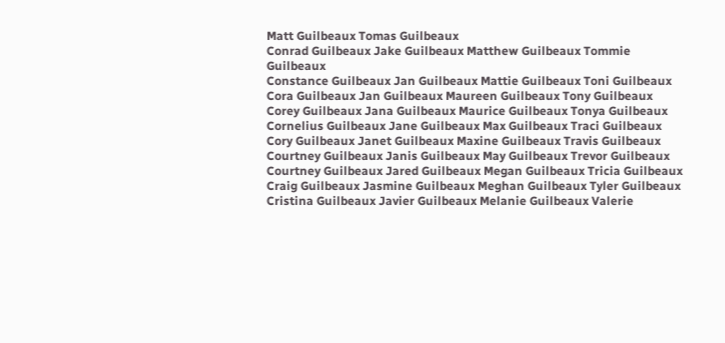Matt Guilbeaux Tomas Guilbeaux
Conrad Guilbeaux Jake Guilbeaux Matthew Guilbeaux Tommie Guilbeaux
Constance Guilbeaux Jan Guilbeaux Mattie Guilbeaux Toni Guilbeaux
Cora Guilbeaux Jan Guilbeaux Maureen Guilbeaux Tony Guilbeaux
Corey Guilbeaux Jana Guilbeaux Maurice Guilbeaux Tonya Guilbeaux
Cornelius Guilbeaux Jane Guilbeaux Max Guilbeaux Traci Guilbeaux
Cory Guilbeaux Janet Guilbeaux Maxine Guilbeaux Travis Guilbeaux
Courtney Guilbeaux Janis Guilbeaux May Guilbeaux Trevor Guilbeaux
Courtney Guilbeaux Jared Guilbeaux Megan Guilbeaux Tricia Guilbeaux
Craig Guilbeaux Jasmine Guilbeaux Meghan Guilbeaux Tyler Guilbeaux
Cristina Guilbeaux Javier Guilbeaux Melanie Guilbeaux Valerie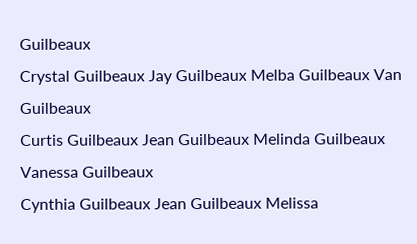Guilbeaux
Crystal Guilbeaux Jay Guilbeaux Melba Guilbeaux Van Guilbeaux
Curtis Guilbeaux Jean Guilbeaux Melinda Guilbeaux Vanessa Guilbeaux
Cynthia Guilbeaux Jean Guilbeaux Melissa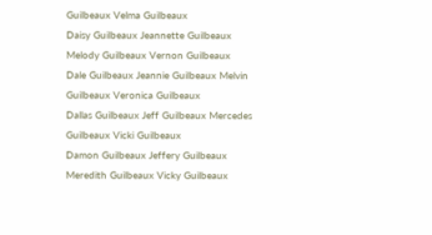Guilbeaux Velma Guilbeaux
Daisy Guilbeaux Jeannette Guilbeaux Melody Guilbeaux Vernon Guilbeaux
Dale Guilbeaux Jeannie Guilbeaux Melvin Guilbeaux Veronica Guilbeaux
Dallas Guilbeaux Jeff Guilbeaux Mercedes Guilbeaux Vicki Guilbeaux
Damon Guilbeaux Jeffery Guilbeaux Meredith Guilbeaux Vicky Guilbeaux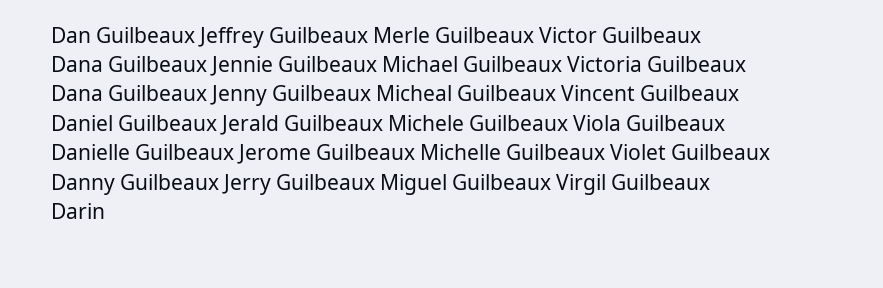Dan Guilbeaux Jeffrey Guilbeaux Merle Guilbeaux Victor Guilbeaux
Dana Guilbeaux Jennie Guilbeaux Michael Guilbeaux Victoria Guilbeaux
Dana Guilbeaux Jenny Guilbeaux Micheal Guilbeaux Vincent Guilbeaux
Daniel Guilbeaux Jerald Guilbeaux Michele Guilbeaux Viola Guilbeaux
Danielle Guilbeaux Jerome Guilbeaux Michelle Guilbeaux Violet Guilbeaux
Danny Guilbeaux Jerry Guilbeaux Miguel Guilbeaux Virgil Guilbeaux
Darin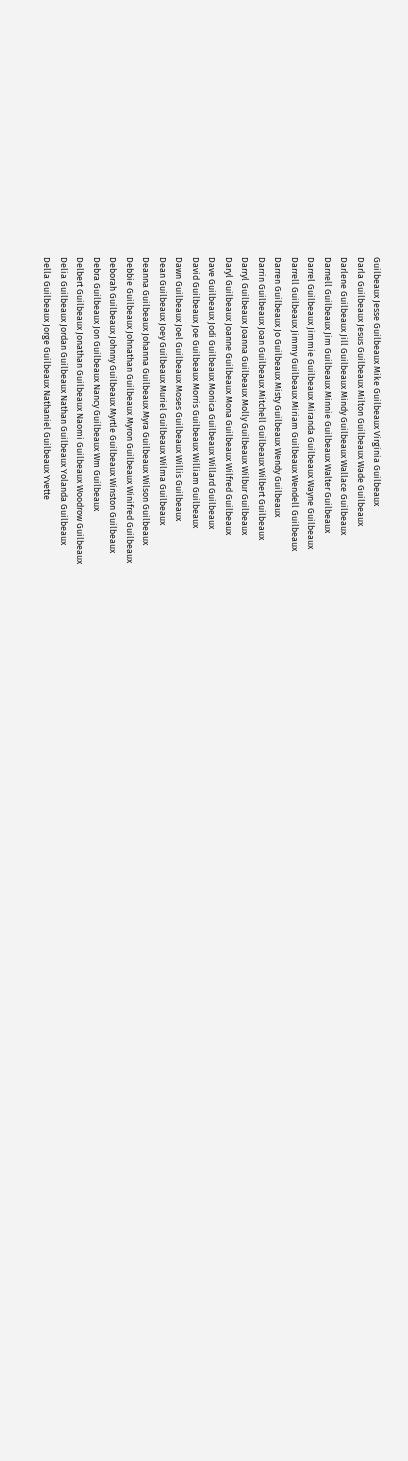Guilbeaux Jesse Guilbeaux Mike Guilbeaux Virginia Guilbeaux
Darla Guilbeaux Jesus Guilbeaux Milton Guilbeaux Wade Guilbeaux
Darlene Guilbeaux Jill Guilbeaux Mindy Guilbeaux Wallace Guilbeaux
Darnell Guilbeaux Jim Guilbeaux Minnie Guilbeaux Walter Guilbeaux
Darrel Guilbeaux Jimmie Guilbeaux Miranda Guilbeaux Wayne Guilbeaux
Darrell Guilbeaux Jimmy Guilbeaux Miriam Guilbeaux Wendell Guilbeaux
Darren Guilbeaux Jo Guilbeaux Misty Guilbeaux Wendy Guilbeaux
Darrin Guilbeaux Joan Guilbeaux Mitchell Guilbeaux Wilbert Guilbeaux
Darryl Guilbeaux Joanna Guilbeaux Molly Guilbeaux Wilbur Guilbeaux
Daryl Guilbeaux Joanne Guilbeaux Mona Guilbeaux Wilfred Guilbeaux
Dave Guilbeaux Jodi Guilbeaux Monica Guilbeaux Willard Guilbeaux
David Guilbeaux Joe Guilbeaux Morris Guilbeaux William Guilbeaux
Dawn Guilbeaux Joel Guilbeaux Moses Guilbeaux Willis Guilbeaux
Dean Guilbeaux Joey Guilbeaux Muriel Guilbeaux Wilma Guilbeaux
Deanna Guilbeaux Johanna Guilbeaux Myra Guilbeaux Wilson Guilbeaux
Debbie Guilbeaux Johnathan Guilbeaux Myron Guilbeaux Winifred Guilbeaux
Deborah Guilbeaux Johnny Guilbeaux Myrtle Guilbeaux Winston Guilbeaux
Debra Guilbeaux Jon Guilbeaux Nancy Guilbeaux Wm Guilbeaux
Delbert Guilbeaux Jonathan Guilbeaux Naomi Guilbeaux Woodrow Guilbeaux
Delia Guilbeaux Jordan Guilbeaux Nathan Guilbeaux Yolanda Guilbeaux
Della Guilbeaux Jorge Guilbeaux Nathaniel Guilbeaux Yvette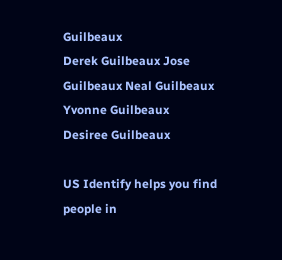Guilbeaux
Derek Guilbeaux Jose Guilbeaux Neal Guilbeaux Yvonne Guilbeaux
Desiree Guilbeaux

US Identify helps you find people in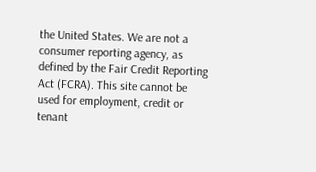the United States. We are not a consumer reporting agency, as defined by the Fair Credit Reporting Act (FCRA). This site cannot be used for employment, credit or tenant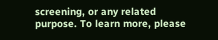screening, or any related purpose. To learn more, please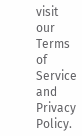visit our Terms of Service and Privacy Policy.